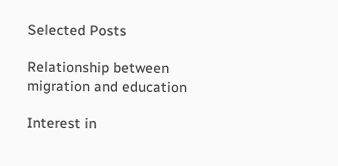Selected Posts

Relationship between migration and education

Interest in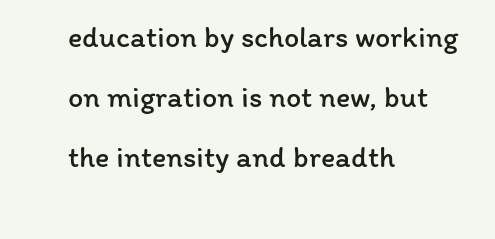education by scholars working on migration is not new, but the intensity and breadth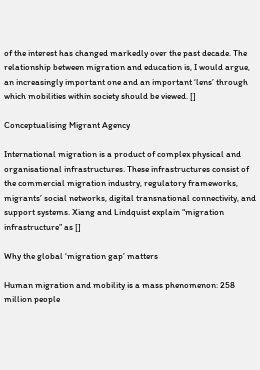of the interest has changed markedly over the past decade. The relationship between migration and education is, I would argue, an increasingly important one and an important ‘lens’ through which mobilities within society should be viewed. []

Conceptualising Migrant Agency

International migration is a product of complex physical and organisational infrastructures. These infrastructures consist of the commercial migration industry, regulatory frameworks, migrants’ social networks, digital transnational connectivity, and support systems. Xiang and Lindquist explain “migration infrastructure” as []

Why the global ‘migration gap’ matters

Human migration and mobility is a mass phenomenon: 258 million people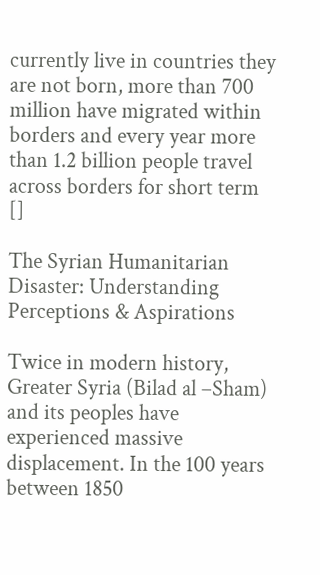currently live in countries they are not born, more than 700 million have migrated within borders and every year more than 1.2 billion people travel across borders for short term []

The Syrian Humanitarian Disaster: Understanding Perceptions & Aspirations

Twice in modern history, Greater Syria (Bilad al –Sham) and its peoples have experienced massive displacement. In the 100 years between 1850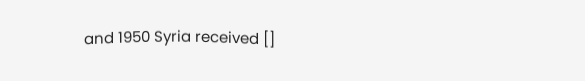and 1950 Syria received []